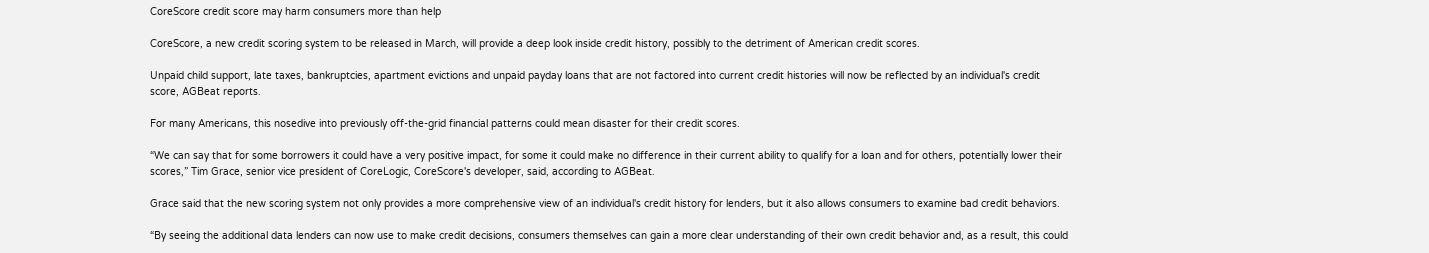CoreScore credit score may harm consumers more than help

CoreScore, a new credit scoring system to be released in March, will provide a deep look inside credit history, possibly to the detriment of American credit scores.

Unpaid child support, late taxes, bankruptcies, apartment evictions and unpaid payday loans that are not factored into current credit histories will now be reflected by an individual's credit score, AGBeat reports.

For many Americans, this nosedive into previously off-the-grid financial patterns could mean disaster for their credit scores.

“We can say that for some borrowers it could have a very positive impact, for some it could make no difference in their current ability to qualify for a loan and for others, potentially lower their scores,” Tim Grace, senior vice president of CoreLogic, CoreScore's developer, said, according to AGBeat.

Grace said that the new scoring system not only provides a more comprehensive view of an individual's credit history for lenders, but it also allows consumers to examine bad credit behaviors.

“By seeing the additional data lenders can now use to make credit decisions, consumers themselves can gain a more clear understanding of their own credit behavior and, as a result, this could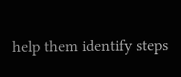help them identify steps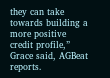they can take towards building a more positive credit profile,” Grace said, AGBeat reports.